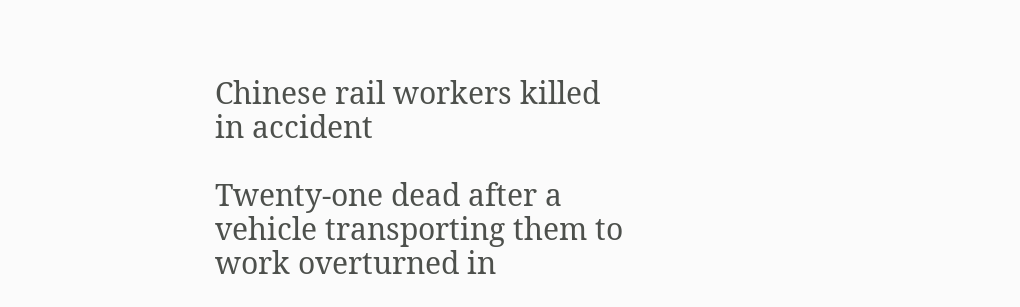Chinese rail workers killed in accident

Twenty-one dead after a vehicle transporting them to work overturned in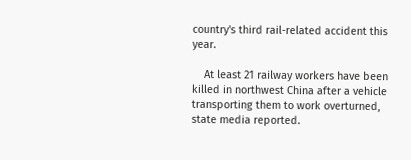country's third rail-related accident this year.

    At least 21 railway workers have been killed in northwest China after a vehicle transporting them to work overturned, state media reported.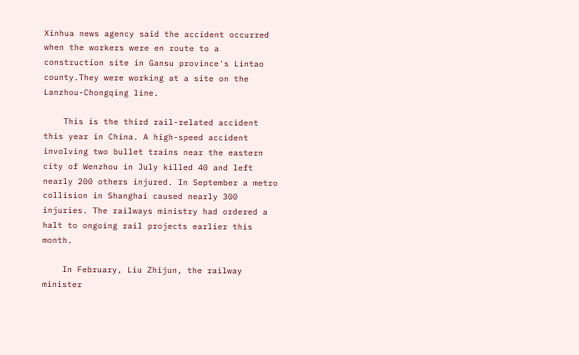Xinhua news agency said the accident occurred when the workers were en route to a construction site in Gansu province's Lintao county.They were working at a site on the Lanzhou-Chongqing line.

    This is the third rail-related accident this year in China. A high-speed accident involving two bullet trains near the eastern city of Wenzhou in July killed 40 and left nearly 200 others injured. In September a metro collision in Shanghai caused nearly 300 injuries. The railways ministry had ordered a halt to ongoing rail projects earlier this month.

    In February, Liu Zhijun, the railway minister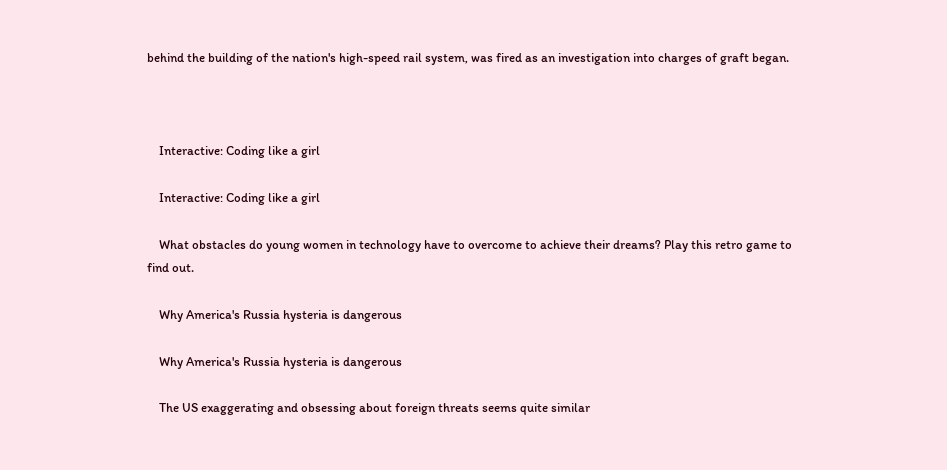behind the building of the nation's high-speed rail system, was fired as an investigation into charges of graft began.



    Interactive: Coding like a girl

    Interactive: Coding like a girl

    What obstacles do young women in technology have to overcome to achieve their dreams? Play this retro game to find out.

    Why America's Russia hysteria is dangerous

    Why America's Russia hysteria is dangerous

    The US exaggerating and obsessing about foreign threats seems quite similar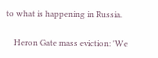to what is happening in Russia.

    Heron Gate mass eviction: 'We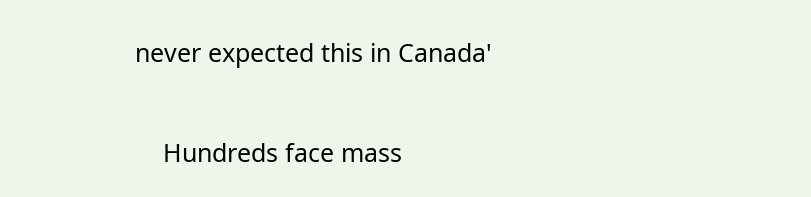never expected this in Canada'

    Hundreds face mass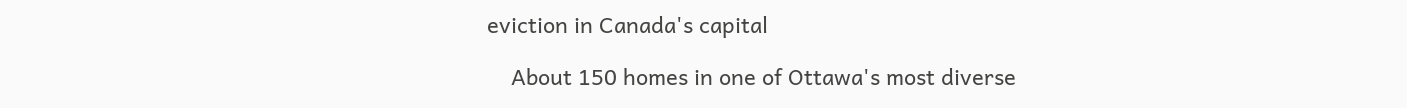eviction in Canada's capital

    About 150 homes in one of Ottawa's most diverse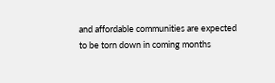and affordable communities are expected to be torn down in coming months